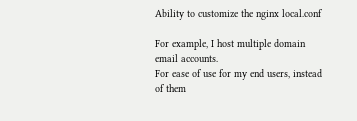Ability to customize the nginx local.conf

For example, I host multiple domain email accounts.
For ease of use for my end users, instead of them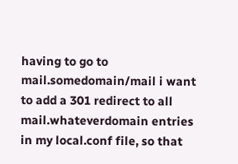having to go to mail.somedomain/mail i want to add a 301 redirect to all mail.whateverdomain entries in my local.conf file, so that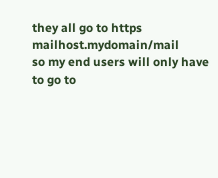they all go to https mailhost.mydomain/mail
so my end users will only have to go to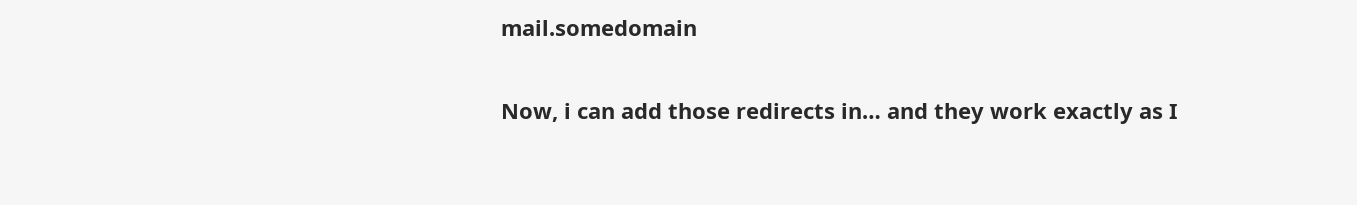mail.somedomain

Now, i can add those redirects in… and they work exactly as I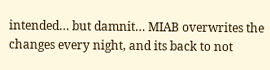intended… but damnit… MIAB overwrites the changes every night, and its back to not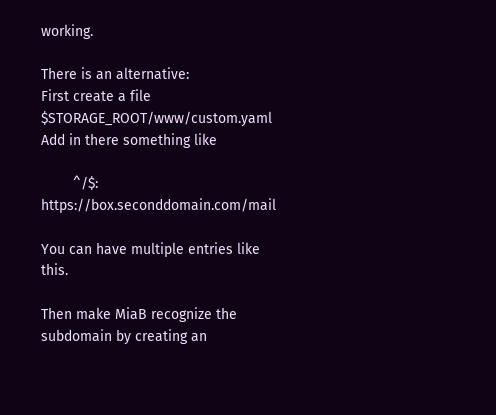working.

There is an alternative:
First create a file $STORAGE_ROOT/www/custom.yaml
Add in there something like

        ^/$: https://box.seconddomain.com/mail

You can have multiple entries like this.

Then make MiaB recognize the subdomain by creating an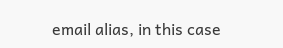email alias, in this case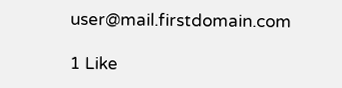user@mail.firstdomain.com

1 Like